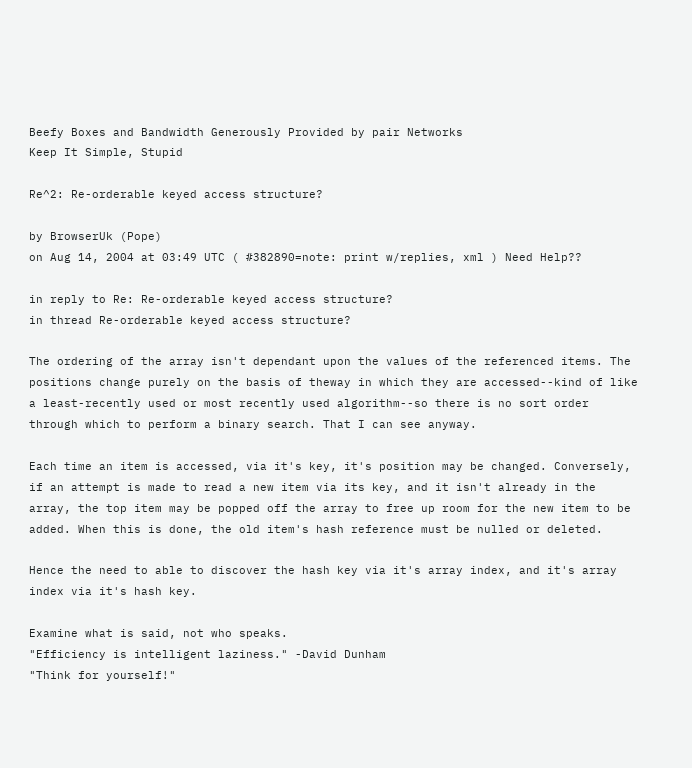Beefy Boxes and Bandwidth Generously Provided by pair Networks
Keep It Simple, Stupid

Re^2: Re-orderable keyed access structure?

by BrowserUk (Pope)
on Aug 14, 2004 at 03:49 UTC ( #382890=note: print w/replies, xml ) Need Help??

in reply to Re: Re-orderable keyed access structure?
in thread Re-orderable keyed access structure?

The ordering of the array isn't dependant upon the values of the referenced items. The positions change purely on the basis of theway in which they are accessed--kind of like a least-recently used or most recently used algorithm--so there is no sort order through which to perform a binary search. That I can see anyway.

Each time an item is accessed, via it's key, it's position may be changed. Conversely, if an attempt is made to read a new item via its key, and it isn't already in the array, the top item may be popped off the array to free up room for the new item to be added. When this is done, the old item's hash reference must be nulled or deleted.

Hence the need to able to discover the hash key via it's array index, and it's array index via it's hash key.

Examine what is said, not who speaks.
"Efficiency is intelligent laziness." -David Dunham
"Think for yourself!"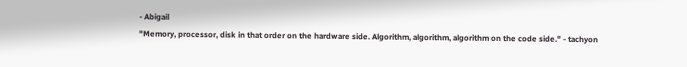- Abigail
"Memory, processor, disk in that order on the hardware side. Algorithm, algorithm, algorithm on the code side." - tachyon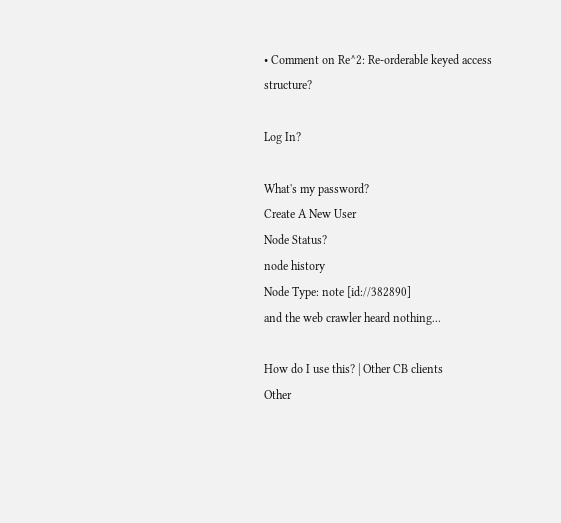• Comment on Re^2: Re-orderable keyed access structure?

Log In?

What's my password?
Create A New User
Node Status?
node history
Node Type: note [id://382890]
and the web crawler heard nothing...

How do I use this? | Other CB clients
Other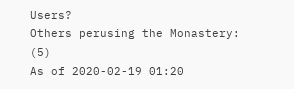Users?
Others perusing the Monastery: (5)
As of 2020-02-19 01:20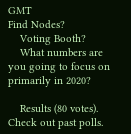GMT
Find Nodes?
    Voting Booth?
    What numbers are you going to focus on primarily in 2020?

    Results (80 votes). Check out past polls.